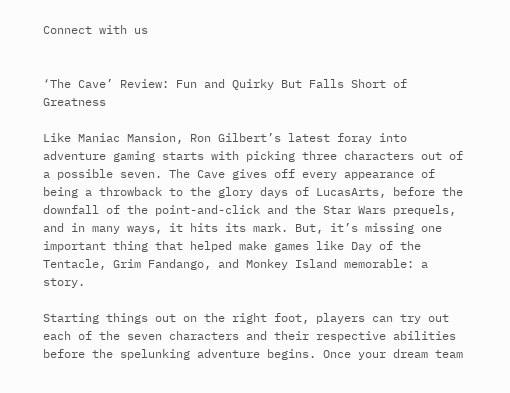Connect with us


‘The Cave’ Review: Fun and Quirky But Falls Short of Greatness

Like Maniac Mansion, Ron Gilbert’s latest foray into adventure gaming starts with picking three characters out of a possible seven. The Cave gives off every appearance of being a throwback to the glory days of LucasArts, before the downfall of the point-and-click and the Star Wars prequels, and in many ways, it hits its mark. But, it’s missing one important thing that helped make games like Day of the Tentacle, Grim Fandango, and Monkey Island memorable: a story.

Starting things out on the right foot, players can try out each of the seven characters and their respective abilities before the spelunking adventure begins. Once your dream team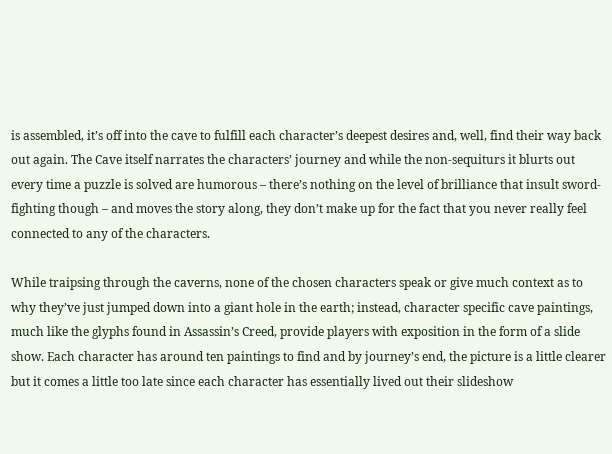is assembled, it’s off into the cave to fulfill each character’s deepest desires and, well, find their way back out again. The Cave itself narrates the characters’ journey and while the non-sequiturs it blurts out every time a puzzle is solved are humorous – there’s nothing on the level of brilliance that insult sword-fighting though – and moves the story along, they don’t make up for the fact that you never really feel connected to any of the characters.

While traipsing through the caverns, none of the chosen characters speak or give much context as to why they’ve just jumped down into a giant hole in the earth; instead, character specific cave paintings, much like the glyphs found in Assassin’s Creed, provide players with exposition in the form of a slide show. Each character has around ten paintings to find and by journey’s end, the picture is a little clearer but it comes a little too late since each character has essentially lived out their slideshow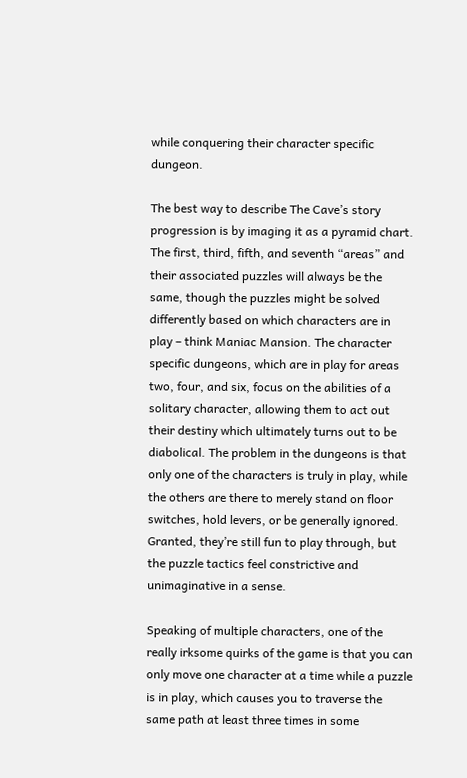while conquering their character specific dungeon.

The best way to describe The Cave’s story progression is by imaging it as a pyramid chart. The first, third, fifth, and seventh “areas” and their associated puzzles will always be the same, though the puzzles might be solved differently based on which characters are in play – think Maniac Mansion. The character specific dungeons, which are in play for areas two, four, and six, focus on the abilities of a solitary character, allowing them to act out their destiny which ultimately turns out to be diabolical. The problem in the dungeons is that only one of the characters is truly in play, while the others are there to merely stand on floor switches, hold levers, or be generally ignored. Granted, they’re still fun to play through, but the puzzle tactics feel constrictive and unimaginative in a sense.

Speaking of multiple characters, one of the really irksome quirks of the game is that you can only move one character at a time while a puzzle is in play, which causes you to traverse the same path at least three times in some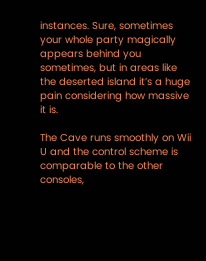instances. Sure, sometimes your whole party magically appears behind you sometimes, but in areas like the deserted island it’s a huge pain considering how massive it is.

The Cave runs smoothly on Wii U and the control scheme is comparable to the other consoles,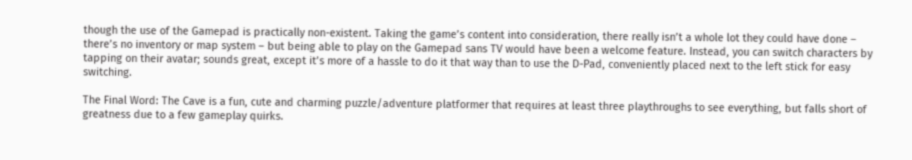though the use of the Gamepad is practically non-existent. Taking the game’s content into consideration, there really isn’t a whole lot they could have done – there’s no inventory or map system – but being able to play on the Gamepad sans TV would have been a welcome feature. Instead, you can switch characters by tapping on their avatar; sounds great, except it’s more of a hassle to do it that way than to use the D-Pad, conveniently placed next to the left stick for easy switching.

The Final Word: The Cave is a fun, cute and charming puzzle/adventure platformer that requires at least three playthroughs to see everything, but falls short of greatness due to a few gameplay quirks.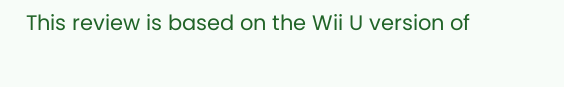This review is based on the Wii U version of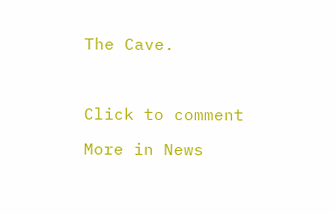The Cave.



Click to comment

More in News